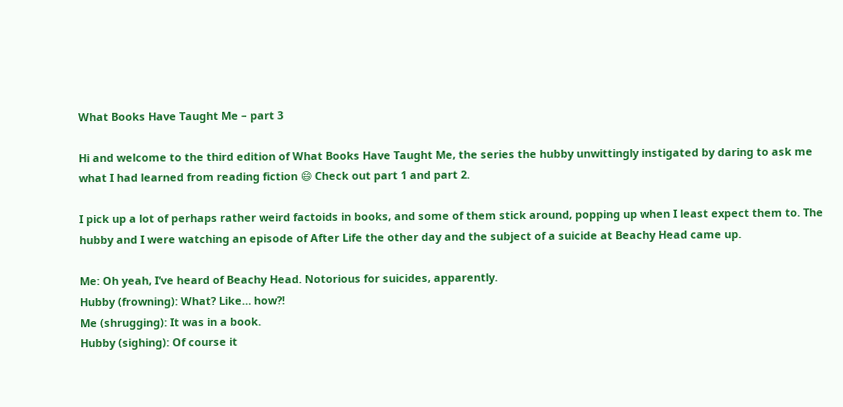What Books Have Taught Me – part 3

Hi and welcome to the third edition of What Books Have Taught Me, the series the hubby unwittingly instigated by daring to ask me what I had learned from reading fiction 😄 Check out part 1 and part 2.

I pick up a lot of perhaps rather weird factoids in books, and some of them stick around, popping up when I least expect them to. The hubby and I were watching an episode of After Life the other day and the subject of a suicide at Beachy Head came up.

Me: Oh yeah, I’ve heard of Beachy Head. Notorious for suicides, apparently.
Hubby (frowning): What? Like… how?!
Me (shrugging): It was in a book.
Hubby (sighing): Of course it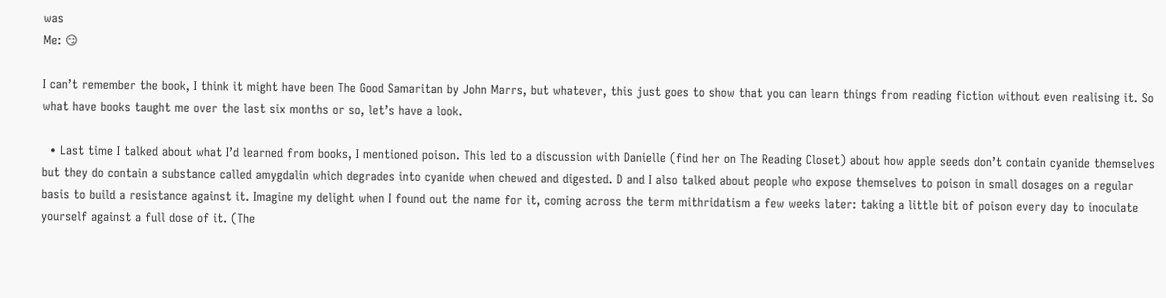was
Me: 😏

I can’t remember the book, I think it might have been The Good Samaritan by John Marrs, but whatever, this just goes to show that you can learn things from reading fiction without even realising it. So what have books taught me over the last six months or so, let’s have a look.

  • Last time I talked about what I’d learned from books, I mentioned poison. This led to a discussion with Danielle (find her on The Reading Closet) about how apple seeds don’t contain cyanide themselves but they do contain a substance called amygdalin which degrades into cyanide when chewed and digested. D and I also talked about people who expose themselves to poison in small dosages on a regular basis to build a resistance against it. Imagine my delight when I found out the name for it, coming across the term mithridatism a few weeks later: taking a little bit of poison every day to inoculate yourself against a full dose of it. (The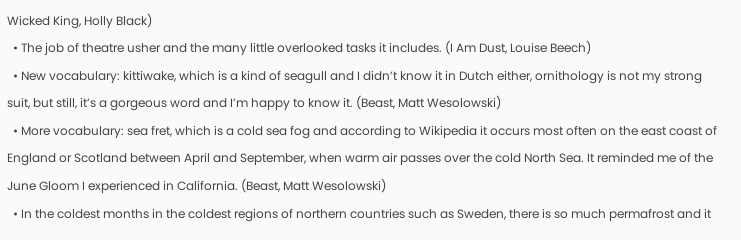Wicked King, Holly Black)
  • The job of theatre usher and the many little overlooked tasks it includes. (I Am Dust, Louise Beech)
  • New vocabulary: kittiwake, which is a kind of seagull and I didn’t know it in Dutch either, ornithology is not my strong suit, but still, it’s a gorgeous word and I’m happy to know it. (Beast, Matt Wesolowski)
  • More vocabulary: sea fret, which is a cold sea fog and according to Wikipedia it occurs most often on the east coast of England or Scotland between April and September, when warm air passes over the cold North Sea. It reminded me of the June Gloom I experienced in California. (Beast, Matt Wesolowski)
  • In the coldest months in the coldest regions of northern countries such as Sweden, there is so much permafrost and it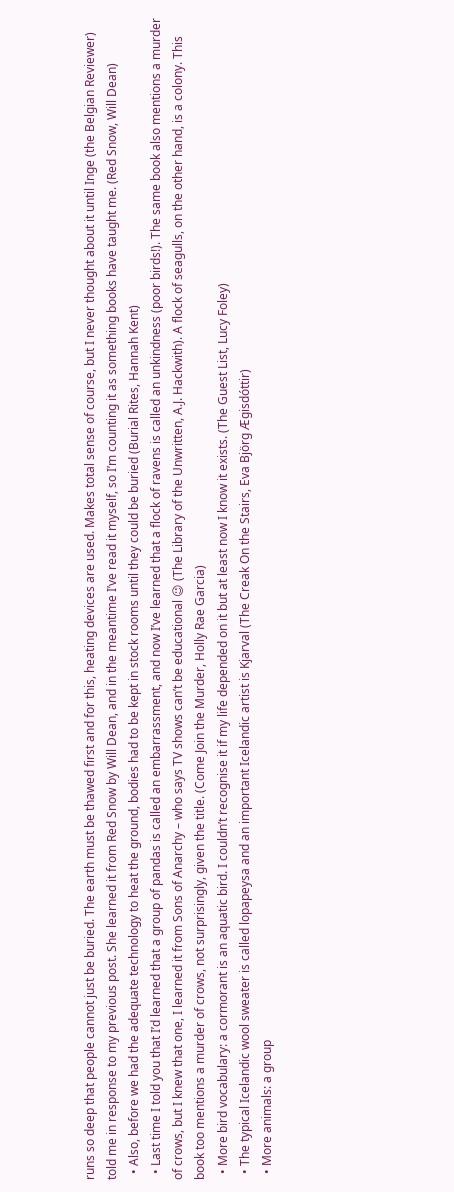runs so deep that people cannot just be buried. The earth must be thawed first and for this, heating devices are used. Makes total sense of course, but I never thought about it until Inge (the Belgian Reviewer) told me in response to my previous post. She learned it from Red Snow by Will Dean, and in the meantime I’ve read it myself, so I’m counting it as something books have taught me. (Red Snow, Will Dean)
  • Also, before we had the adequate technology to heat the ground, bodies had to be kept in stock rooms until they could be buried (Burial Rites, Hannah Kent)
  • Last time I told you that I’d learned that a group of pandas is called an embarrassment, and now I’ve learned that a flock of ravens is called an unkindness (poor birds!). The same book also mentions a murder of crows, but I knew that one, I learned it from Sons of Anarchy – who says TV shows can’t be educational 😉 (The Library of the Unwritten, A.J. Hackwith). A flock of seagulls, on the other hand, is a colony. This book too mentions a murder of crows, not surprisingly, given the title. (Come Join the Murder, Holly Rae Garcia)
  • More bird vocabulary: a cormorant is an aquatic bird. I couldn’t recognise it if my life depended on it but at least now I know it exists. (The Guest List, Lucy Foley)
  • The typical Icelandic wool sweater is called lopapeysa and an important Icelandic artist is Kjarval (The Creak On the Stairs, Eva Björg Ægisdóttir)
  • More animals: a group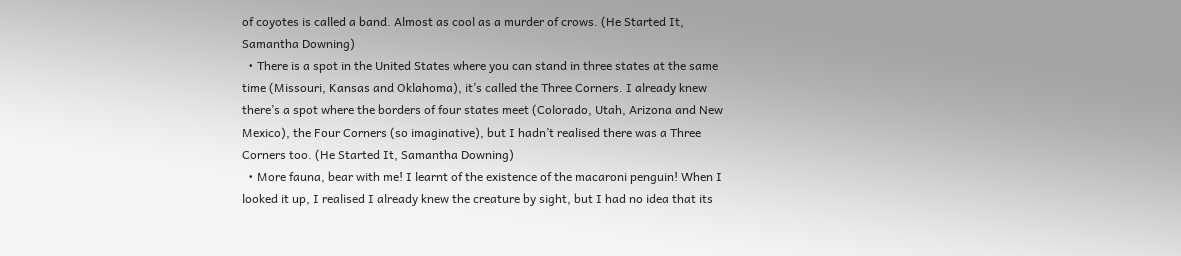of coyotes is called a band. Almost as cool as a murder of crows. (He Started It, Samantha Downing)
  • There is a spot in the United States where you can stand in three states at the same time (Missouri, Kansas and Oklahoma), it’s called the Three Corners. I already knew there’s a spot where the borders of four states meet (Colorado, Utah, Arizona and New Mexico), the Four Corners (so imaginative), but I hadn’t realised there was a Three Corners too. (He Started It, Samantha Downing)
  • More fauna, bear with me! I learnt of the existence of the macaroni penguin! When I looked it up, I realised I already knew the creature by sight, but I had no idea that its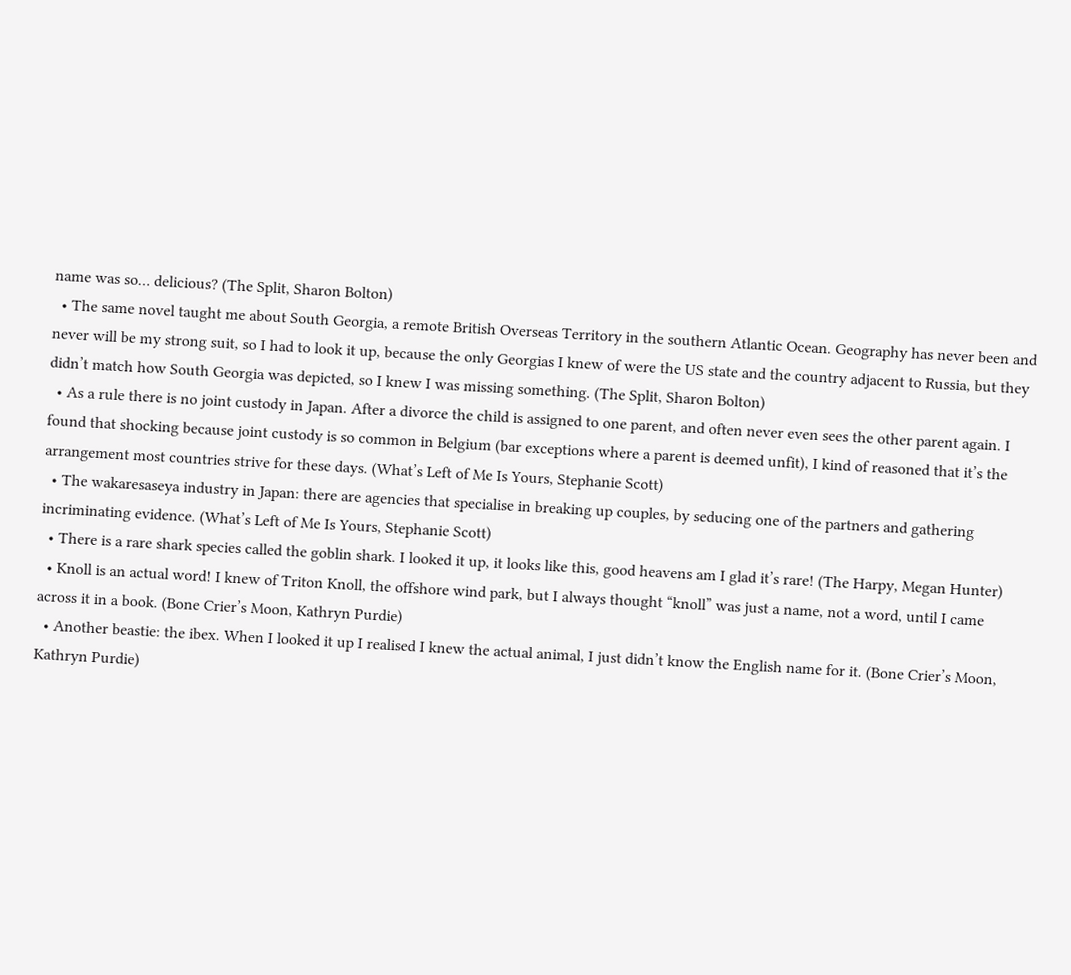name was so… delicious? (The Split, Sharon Bolton)
  • The same novel taught me about South Georgia, a remote British Overseas Territory in the southern Atlantic Ocean. Geography has never been and never will be my strong suit, so I had to look it up, because the only Georgias I knew of were the US state and the country adjacent to Russia, but they didn’t match how South Georgia was depicted, so I knew I was missing something. (The Split, Sharon Bolton)
  • As a rule there is no joint custody in Japan. After a divorce the child is assigned to one parent, and often never even sees the other parent again. I found that shocking because joint custody is so common in Belgium (bar exceptions where a parent is deemed unfit), I kind of reasoned that it’s the arrangement most countries strive for these days. (What’s Left of Me Is Yours, Stephanie Scott)
  • The wakaresaseya industry in Japan: there are agencies that specialise in breaking up couples, by seducing one of the partners and gathering incriminating evidence. (What’s Left of Me Is Yours, Stephanie Scott)
  • There is a rare shark species called the goblin shark. I looked it up, it looks like this, good heavens am I glad it’s rare! (The Harpy, Megan Hunter)
  • Knoll is an actual word! I knew of Triton Knoll, the offshore wind park, but I always thought “knoll” was just a name, not a word, until I came across it in a book. (Bone Crier’s Moon, Kathryn Purdie)
  • Another beastie: the ibex. When I looked it up I realised I knew the actual animal, I just didn’t know the English name for it. (Bone Crier’s Moon, Kathryn Purdie)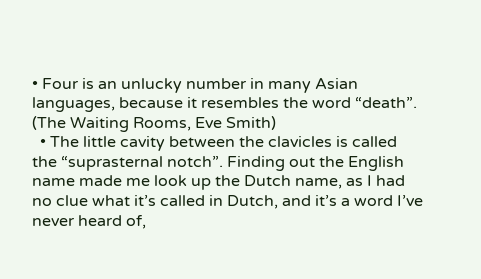• Four is an unlucky number in many Asian languages, because it resembles the word “death”. (The Waiting Rooms, Eve Smith)
  • The little cavity between the clavicles is called the “suprasternal notch”. Finding out the English name made me look up the Dutch name, as I had no clue what it’s called in Dutch, and it’s a word I’ve never heard of,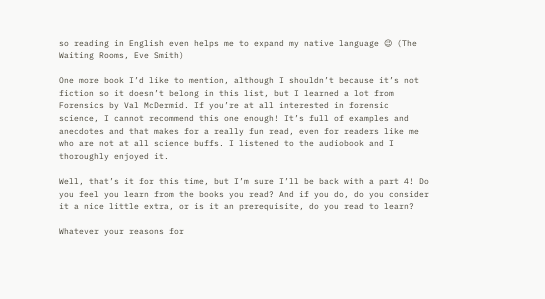so reading in English even helps me to expand my native language 😉 (The Waiting Rooms, Eve Smith)

One more book I’d like to mention, although I shouldn’t because it’s not fiction so it doesn’t belong in this list, but I learned a lot from Forensics by Val McDermid. If you’re at all interested in forensic science, I cannot recommend this one enough! It’s full of examples and anecdotes and that makes for a really fun read, even for readers like me who are not at all science buffs. I listened to the audiobook and I thoroughly enjoyed it.

Well, that’s it for this time, but I’m sure I’ll be back with a part 4! Do you feel you learn from the books you read? And if you do, do you consider it a nice little extra, or is it an prerequisite, do you read to learn?

Whatever your reasons for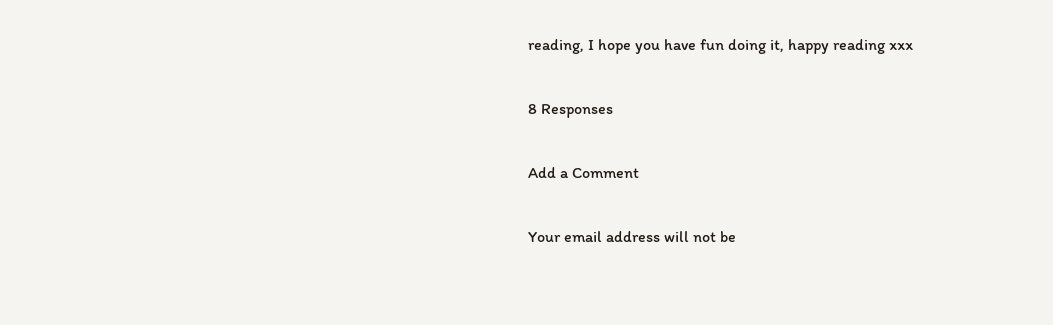reading, I hope you have fun doing it, happy reading xxx

8 Responses

Add a Comment

Your email address will not be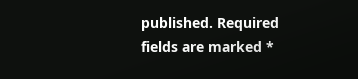published. Required fields are marked *